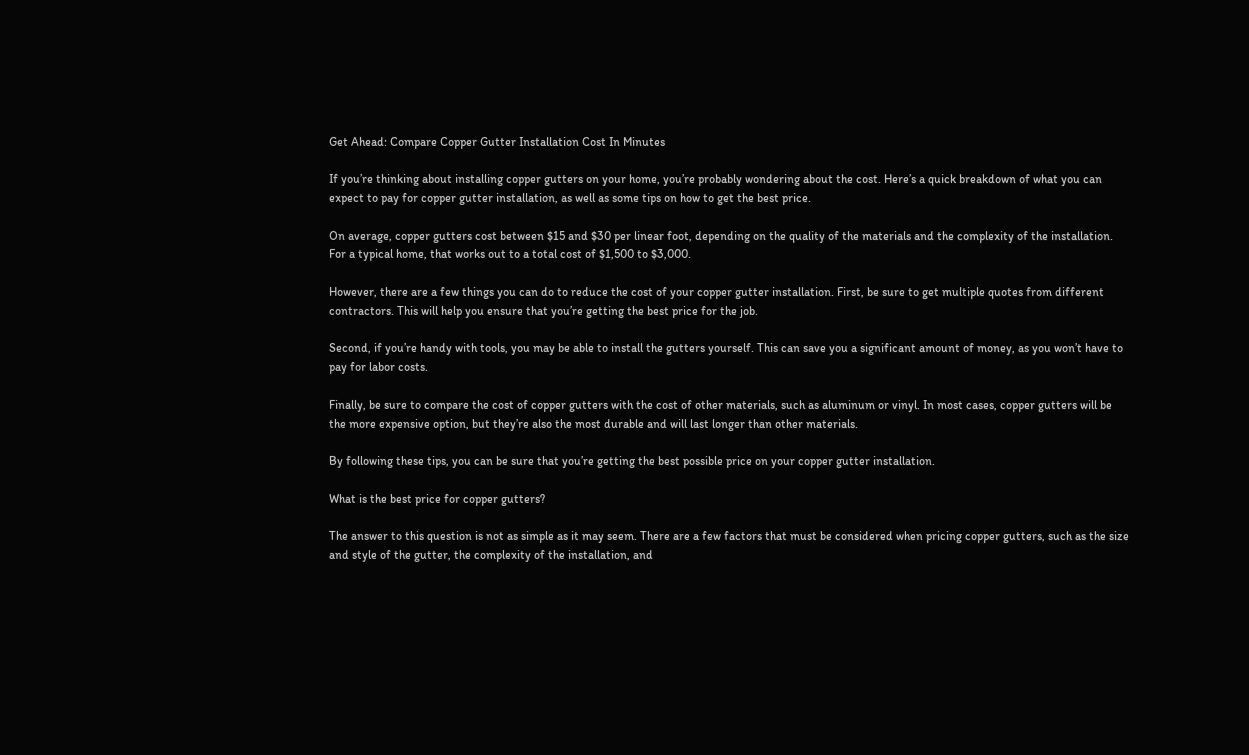Get Ahead: Compare Copper Gutter Installation Cost In Minutes

If you’re thinking about installing copper gutters on your home, you’re probably wondering about the cost. Here’s a quick breakdown of what you can expect to pay for copper gutter installation, as well as some tips on how to get the best price.

On average, copper gutters cost between $15 and $30 per linear foot, depending on the quality of the materials and the complexity of the installation. For a typical home, that works out to a total cost of $1,500 to $3,000.

However, there are a few things you can do to reduce the cost of your copper gutter installation. First, be sure to get multiple quotes from different contractors. This will help you ensure that you’re getting the best price for the job.

Second, if you’re handy with tools, you may be able to install the gutters yourself. This can save you a significant amount of money, as you won’t have to pay for labor costs.

Finally, be sure to compare the cost of copper gutters with the cost of other materials, such as aluminum or vinyl. In most cases, copper gutters will be the more expensive option, but they’re also the most durable and will last longer than other materials.

By following these tips, you can be sure that you’re getting the best possible price on your copper gutter installation.

What is the best price for copper gutters?

The answer to this question is not as simple as it may seem. There are a few factors that must be considered when pricing copper gutters, such as the size and style of the gutter, the complexity of the installation, and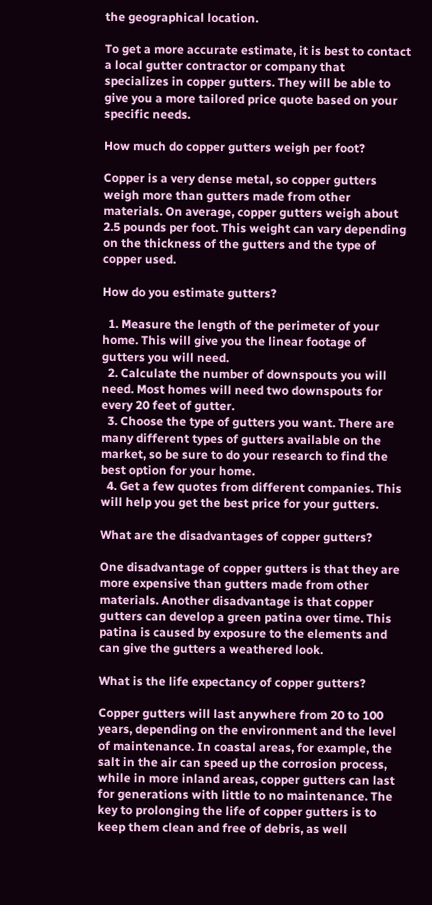the geographical location.

To get a more accurate estimate, it is best to contact a local gutter contractor or company that specializes in copper gutters. They will be able to give you a more tailored price quote based on your specific needs.

How much do copper gutters weigh per foot?

Copper is a very dense metal, so copper gutters weigh more than gutters made from other materials. On average, copper gutters weigh about 2.5 pounds per foot. This weight can vary depending on the thickness of the gutters and the type of copper used.

How do you estimate gutters?

  1. Measure the length of the perimeter of your home. This will give you the linear footage of gutters you will need.
  2. Calculate the number of downspouts you will need. Most homes will need two downspouts for every 20 feet of gutter.
  3. Choose the type of gutters you want. There are many different types of gutters available on the market, so be sure to do your research to find the best option for your home.
  4. Get a few quotes from different companies. This will help you get the best price for your gutters.

What are the disadvantages of copper gutters?

One disadvantage of copper gutters is that they are more expensive than gutters made from other materials. Another disadvantage is that copper gutters can develop a green patina over time. This patina is caused by exposure to the elements and can give the gutters a weathered look.

What is the life expectancy of copper gutters?

Copper gutters will last anywhere from 20 to 100 years, depending on the environment and the level of maintenance. In coastal areas, for example, the salt in the air can speed up the corrosion process, while in more inland areas, copper gutters can last for generations with little to no maintenance. The key to prolonging the life of copper gutters is to keep them clean and free of debris, as well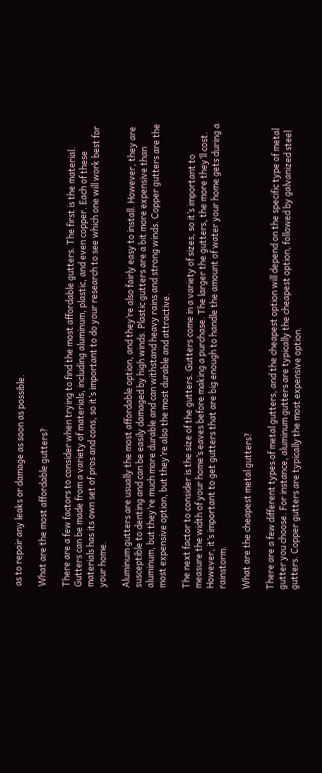as to repair any leaks or damage as soon as possible.

What are the most affordable gutters?

There are a few factors to consider when trying to find the most affordable gutters. The first is the material. Gutters can be made from a variety of materials, including aluminum, plastic, and even copper. Each of these materials has its own set of pros and cons, so it’s important to do your research to see which one will work best for your home.

Aluminum gutters are usually the most affordable option, and they’re also fairly easy to install. However, they are susceptible to denting and can be easily damaged by high winds. Plastic gutters are a bit more expensive than aluminum, but they’re much more durable and can withstand heavy rains and strong winds. Copper gutters are the most expensive option, but they’re also the most durable and attractive.

The next factor to consider is the size of the gutters. Gutters come in a variety of sizes, so it’s important to measure the width of your home’s eaves before making a purchase. The larger the gutters, the more they’ll cost. However, it’s important to get gutters that are big enough to handle the amount of water your home gets during a rainstorm.

What are the cheapest metal gutters?

There are a few different types of metal gutters, and the cheapest option will depend on the specific type of metal gutter you choose. For instance, aluminum gutters are typically the cheapest option, followed by galvanized steel gutters. Copper gutters are typically the most expensive option.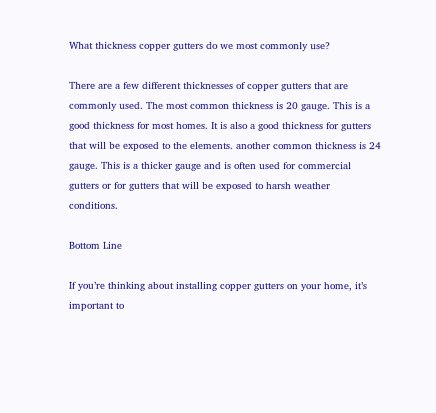What thickness copper gutters do we most commonly use?

There are a few different thicknesses of copper gutters that are commonly used. The most common thickness is 20 gauge. This is a good thickness for most homes. It is also a good thickness for gutters that will be exposed to the elements. another common thickness is 24 gauge. This is a thicker gauge and is often used for commercial gutters or for gutters that will be exposed to harsh weather conditions.

Bottom Line

If you’re thinking about installing copper gutters on your home, it’s important to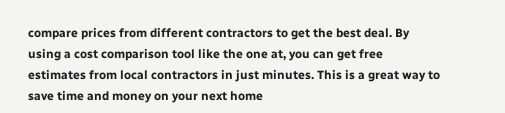compare prices from different contractors to get the best deal. By using a cost comparison tool like the one at, you can get free estimates from local contractors in just minutes. This is a great way to save time and money on your next home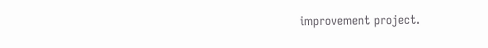improvement project.